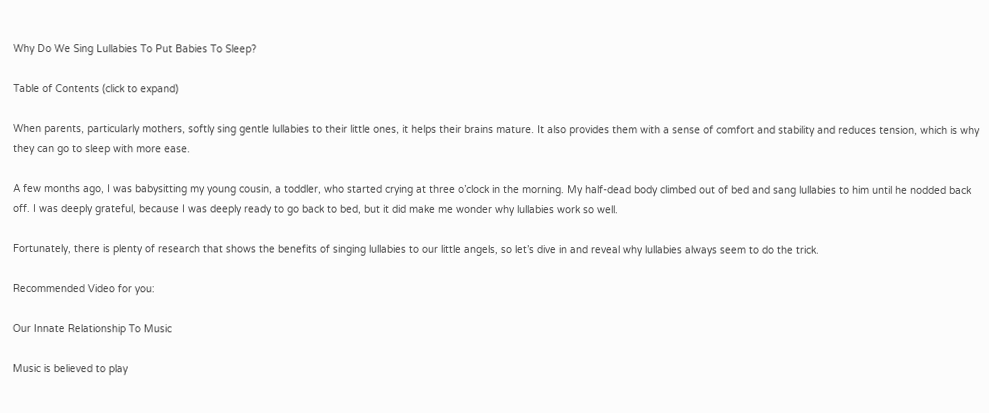Why Do We Sing Lullabies To Put Babies To Sleep?

Table of Contents (click to expand)

When parents, particularly mothers, softly sing gentle lullabies to their little ones, it helps their brains mature. It also provides them with a sense of comfort and stability and reduces tension, which is why they can go to sleep with more ease.

A few months ago, I was babysitting my young cousin, a toddler, who started crying at three o’clock in the morning. My half-dead body climbed out of bed and sang lullabies to him until he nodded back off. I was deeply grateful, because I was deeply ready to go back to bed, but it did make me wonder why lullabies work so well.

Fortunately, there is plenty of research that shows the benefits of singing lullabies to our little angels, so let’s dive in and reveal why lullabies always seem to do the trick.

Recommended Video for you:

Our Innate Relationship To Music

Music is believed to play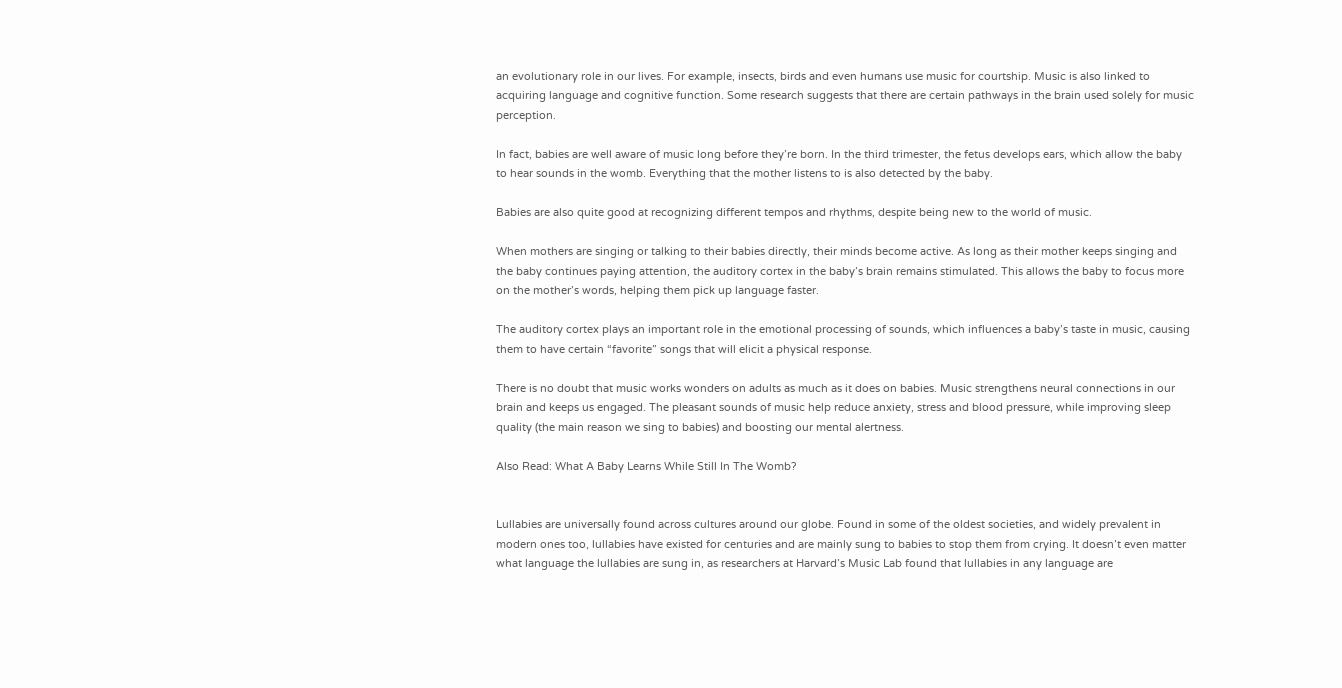an evolutionary role in our lives. For example, insects, birds and even humans use music for courtship. Music is also linked to acquiring language and cognitive function. Some research suggests that there are certain pathways in the brain used solely for music perception.

In fact, babies are well aware of music long before they’re born. In the third trimester, the fetus develops ears, which allow the baby to hear sounds in the womb. Everything that the mother listens to is also detected by the baby.

Babies are also quite good at recognizing different tempos and rhythms, despite being new to the world of music.

When mothers are singing or talking to their babies directly, their minds become active. As long as their mother keeps singing and the baby continues paying attention, the auditory cortex in the baby’s brain remains stimulated. This allows the baby to focus more on the mother’s words, helping them pick up language faster.

The auditory cortex plays an important role in the emotional processing of sounds, which influences a baby’s taste in music, causing them to have certain “favorite” songs that will elicit a physical response.

There is no doubt that music works wonders on adults as much as it does on babies. Music strengthens neural connections in our brain and keeps us engaged. The pleasant sounds of music help reduce anxiety, stress and blood pressure, while improving sleep quality (the main reason we sing to babies) and boosting our mental alertness.

Also Read: What A Baby Learns While Still In The Womb?


Lullabies are universally found across cultures around our globe. Found in some of the oldest societies, and widely prevalent in modern ones too, lullabies have existed for centuries and are mainly sung to babies to stop them from crying. It doesn’t even matter what language the lullabies are sung in, as researchers at Harvard’s Music Lab found that lullabies in any language are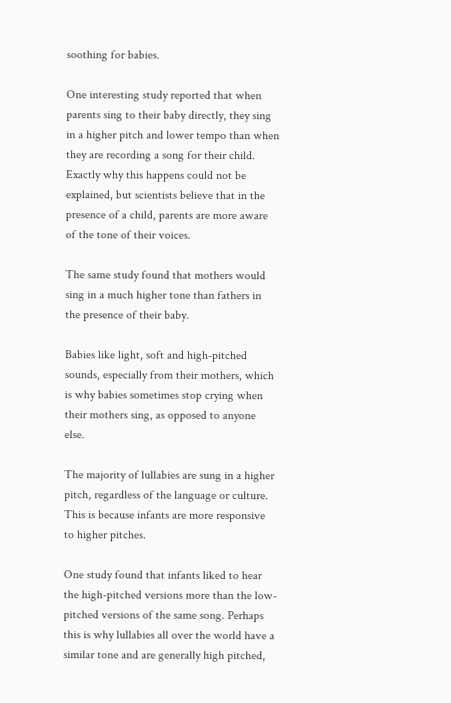soothing for babies.

One interesting study reported that when parents sing to their baby directly, they sing in a higher pitch and lower tempo than when they are recording a song for their child. Exactly why this happens could not be explained, but scientists believe that in the presence of a child, parents are more aware of the tone of their voices.

The same study found that mothers would sing in a much higher tone than fathers in the presence of their baby.

Babies like light, soft and high-pitched sounds, especially from their mothers, which is why babies sometimes stop crying when their mothers sing, as opposed to anyone else.

The majority of lullabies are sung in a higher pitch, regardless of the language or culture. This is because infants are more responsive to higher pitches.

One study found that infants liked to hear the high-pitched versions more than the low-pitched versions of the same song. Perhaps this is why lullabies all over the world have a similar tone and are generally high pitched,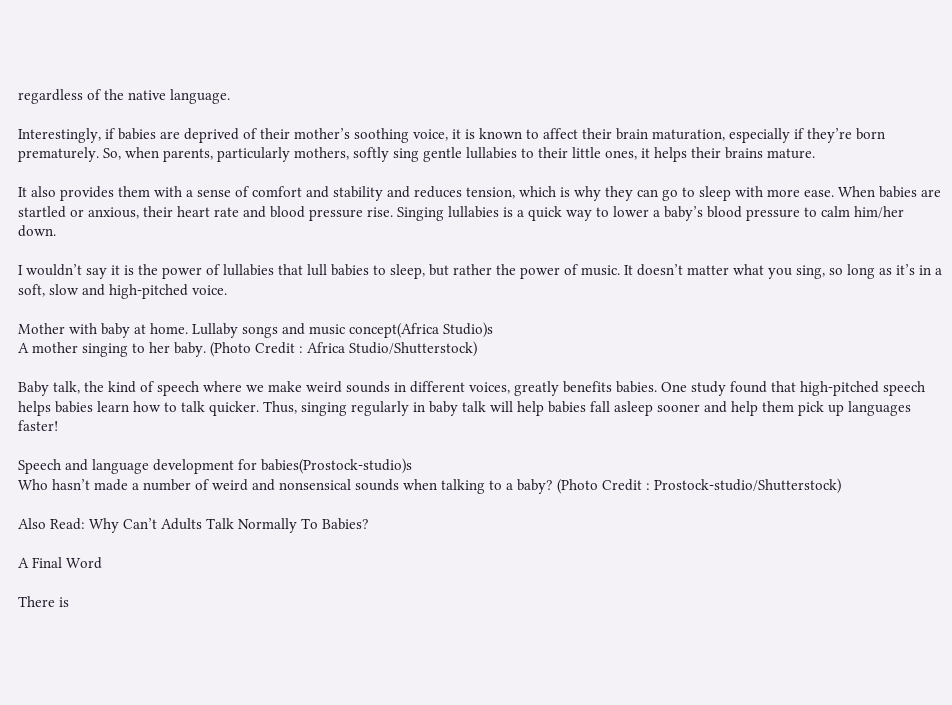regardless of the native language.

Interestingly, if babies are deprived of their mother’s soothing voice, it is known to affect their brain maturation, especially if they’re born prematurely. So, when parents, particularly mothers, softly sing gentle lullabies to their little ones, it helps their brains mature.

It also provides them with a sense of comfort and stability and reduces tension, which is why they can go to sleep with more ease. When babies are startled or anxious, their heart rate and blood pressure rise. Singing lullabies is a quick way to lower a baby’s blood pressure to calm him/her down.

I wouldn’t say it is the power of lullabies that lull babies to sleep, but rather the power of music. It doesn’t matter what you sing, so long as it’s in a soft, slow and high-pitched voice.

Mother with baby at home. Lullaby songs and music concept(Africa Studio)s
A mother singing to her baby. (Photo Credit : Africa Studio/Shutterstock)

Baby talk, the kind of speech where we make weird sounds in different voices, greatly benefits babies. One study found that high-pitched speech helps babies learn how to talk quicker. Thus, singing regularly in baby talk will help babies fall asleep sooner and help them pick up languages faster!

Speech and language development for babies(Prostock-studio)s
Who hasn’t made a number of weird and nonsensical sounds when talking to a baby? (Photo Credit : Prostock-studio/Shutterstock)

Also Read: Why Can’t Adults Talk Normally To Babies?

A Final Word

There is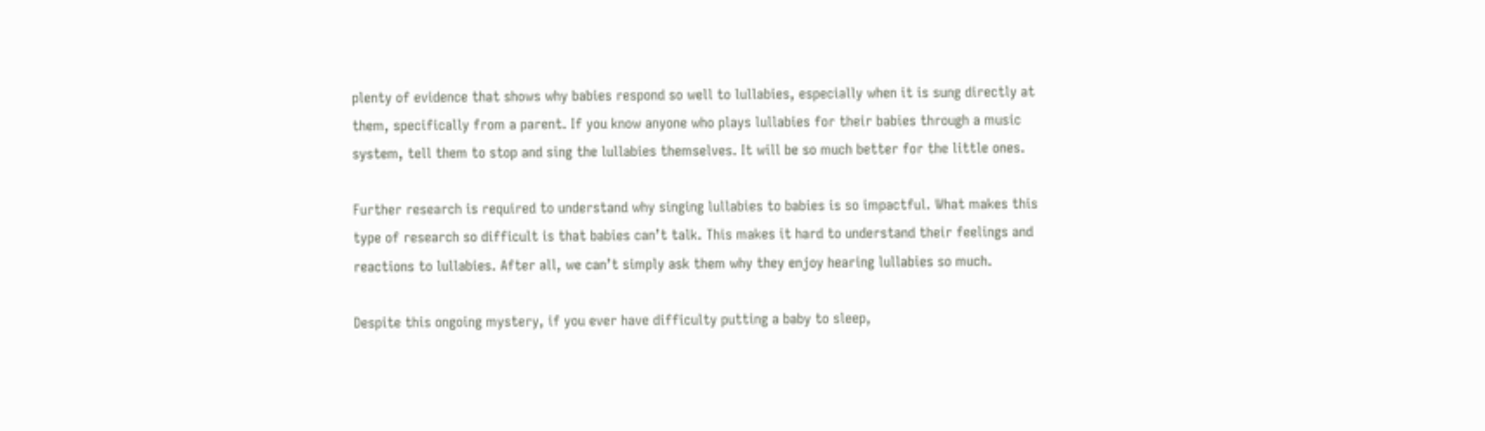plenty of evidence that shows why babies respond so well to lullabies, especially when it is sung directly at them, specifically from a parent. If you know anyone who plays lullabies for their babies through a music system, tell them to stop and sing the lullabies themselves. It will be so much better for the little ones.

Further research is required to understand why singing lullabies to babies is so impactful. What makes this type of research so difficult is that babies can’t talk. This makes it hard to understand their feelings and reactions to lullabies. After all, we can’t simply ask them why they enjoy hearing lullabies so much.

Despite this ongoing mystery, if you ever have difficulty putting a baby to sleep,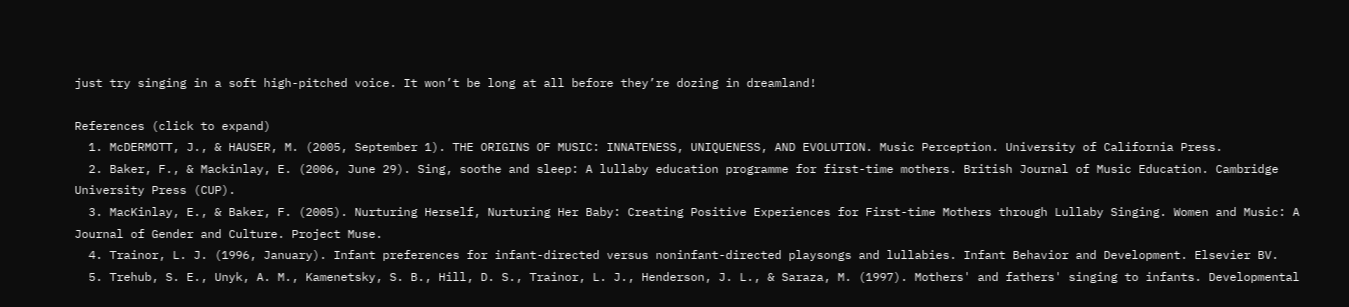just try singing in a soft high-pitched voice. It won’t be long at all before they’re dozing in dreamland!

References (click to expand)
  1. McDERMOTT, J., & HAUSER, M. (2005, September 1). THE ORIGINS OF MUSIC: INNATENESS, UNIQUENESS, AND EVOLUTION. Music Perception. University of California Press.
  2. Baker, F., & Mackinlay, E. (2006, June 29). Sing, soothe and sleep: A lullaby education programme for first-time mothers. British Journal of Music Education. Cambridge University Press (CUP).
  3. MacKinlay, E., & Baker, F. (2005). Nurturing Herself, Nurturing Her Baby: Creating Positive Experiences for First-time Mothers through Lullaby Singing. Women and Music: A Journal of Gender and Culture. Project Muse.
  4. Trainor, L. J. (1996, January). Infant preferences for infant-directed versus noninfant-directed playsongs and lullabies. Infant Behavior and Development. Elsevier BV.
  5. Trehub, S. E., Unyk, A. M., Kamenetsky, S. B., Hill, D. S., Trainor, L. J., Henderson, J. L., & Saraza, M. (1997). Mothers' and fathers' singing to infants. Developmental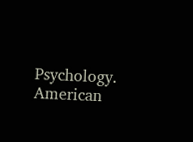Psychology. American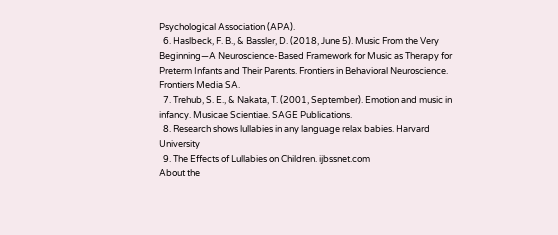Psychological Association (APA).
  6. Haslbeck, F. B., & Bassler, D. (2018, June 5). Music From the Very Beginning—A Neuroscience-Based Framework for Music as Therapy for Preterm Infants and Their Parents. Frontiers in Behavioral Neuroscience. Frontiers Media SA.
  7. Trehub, S. E., & Nakata, T. (2001, September). Emotion and music in infancy. Musicae Scientiae. SAGE Publications.
  8. Research shows lullabies in any language relax babies. Harvard University
  9. The Effects of Lullabies on Children. ijbssnet.com
About the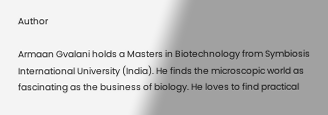Author

Armaan Gvalani holds a Masters in Biotechnology from Symbiosis International University (India). He finds the microscopic world as fascinating as the business of biology. He loves to find practical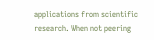applications from scientific research. When not peering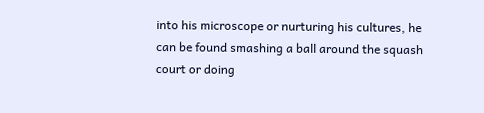into his microscope or nurturing his cultures, he can be found smashing a ball around the squash court or doing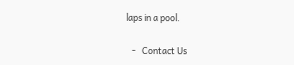laps in a pool.

   -   Contact Us